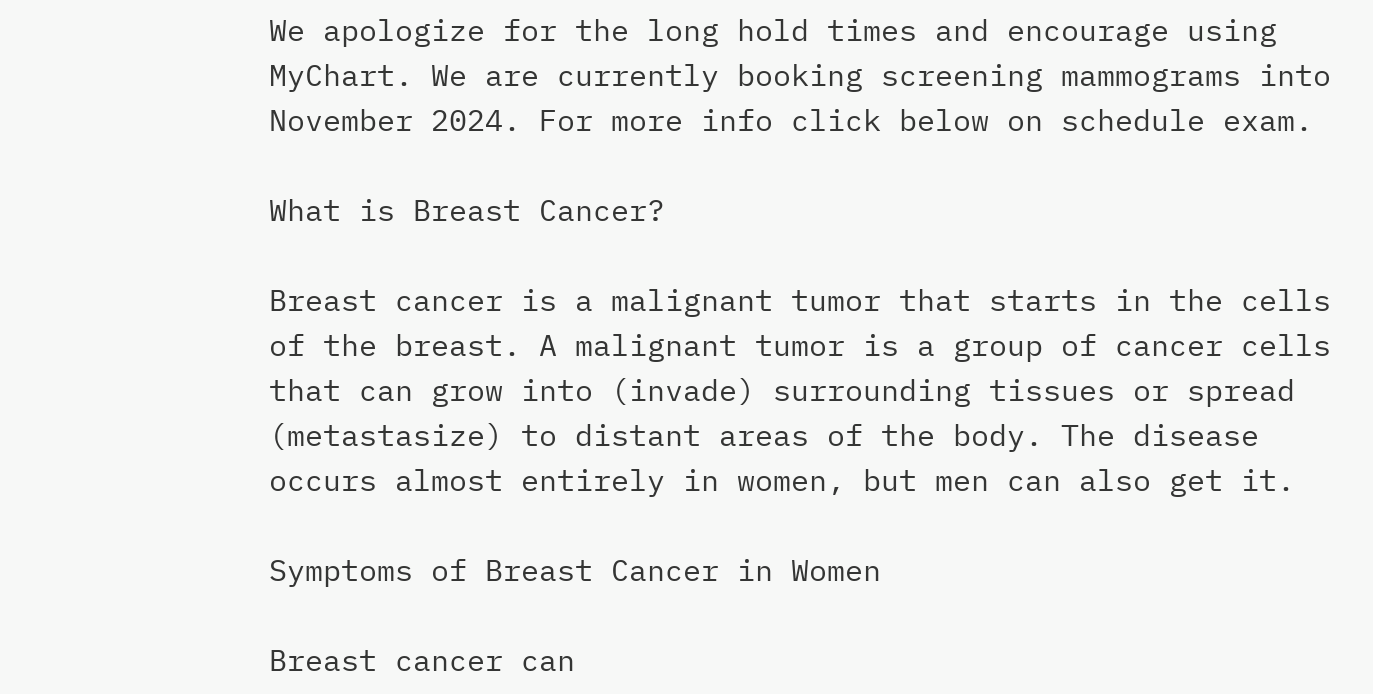We apologize for the long hold times and encourage using MyChart. We are currently booking screening mammograms into November 2024. For more info click below on schedule exam.

What is Breast Cancer?

Breast cancer is a malignant tumor that starts in the cells of the breast. A malignant tumor is a group of cancer cells that can grow into (invade) surrounding tissues or spread (metastasize) to distant areas of the body. The disease occurs almost entirely in women, but men can also get it.

Symptoms of Breast Cancer in Women

Breast cancer can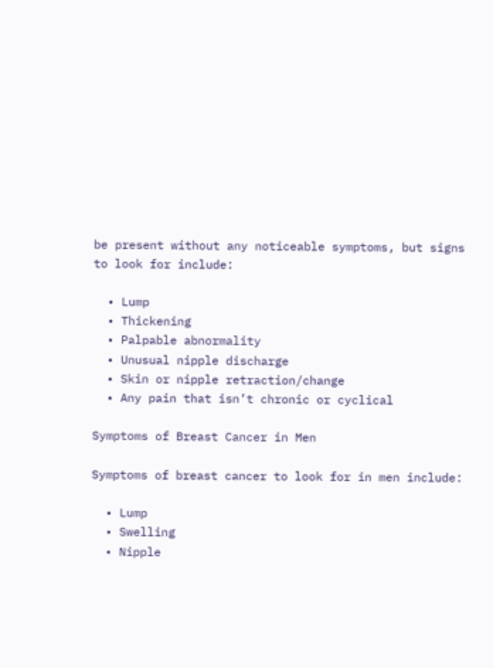be present without any noticeable symptoms, but signs to look for include:

  • Lump
  • Thickening
  • Palpable abnormality
  • Unusual nipple discharge
  • Skin or nipple retraction/change
  • Any pain that isn’t chronic or cyclical

Symptoms of Breast Cancer in Men

Symptoms of breast cancer to look for in men include:

  • Lump
  • Swelling
  • Nipple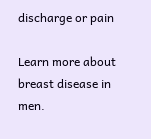discharge or pain

Learn more about breast disease in men.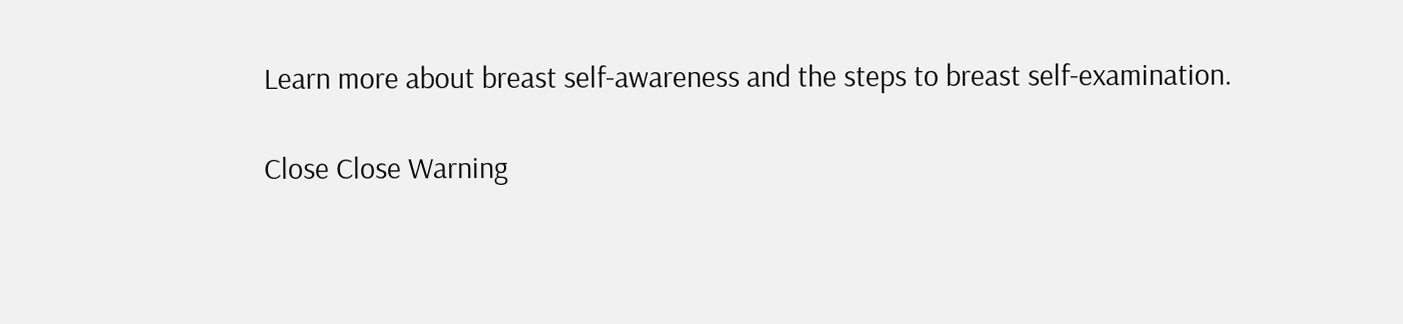Learn more about breast self-awareness and the steps to breast self-examination.

Close Close Warning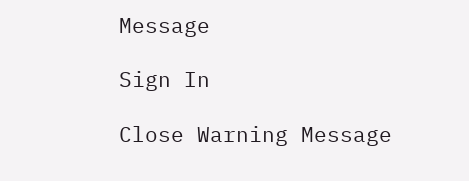Message

Sign In

Close Warning Message